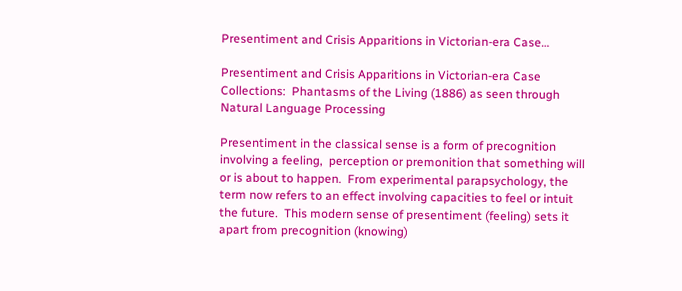Presentiment and Crisis Apparitions in Victorian-era Case…

Presentiment and Crisis Apparitions in Victorian-era Case Collections:  Phantasms of the Living (1886) as seen through Natural Language Processing

Presentiment in the classical sense is a form of precognition involving a feeling,  perception or premonition that something will or is about to happen.  From experimental parapsychology, the term now refers to an effect involving capacities to feel or intuit the future.  This modern sense of presentiment (feeling) sets it apart from precognition (knowing)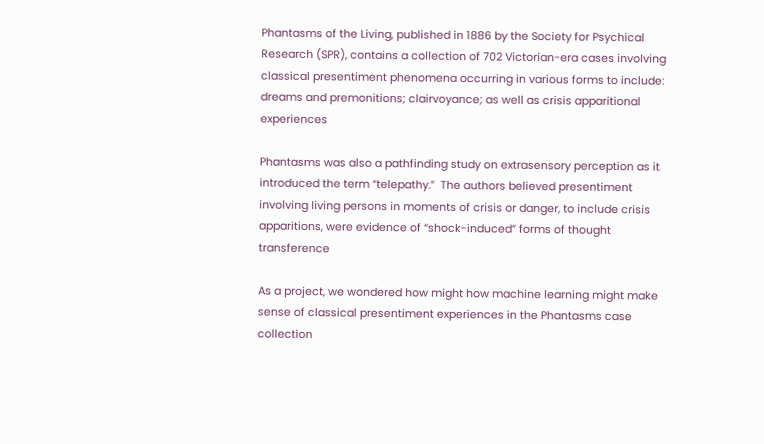Phantasms of the Living, published in 1886 by the Society for Psychical Research (SPR), contains a collection of 702 Victorian-era cases involving classical presentiment phenomena occurring in various forms to include: dreams and premonitions; clairvoyance; as well as crisis apparitional experiences

Phantasms was also a pathfinding study on extrasensory perception as it introduced the term “telepathy.”  The authors believed presentiment involving living persons in moments of crisis or danger, to include crisis apparitions, were evidence of “shock-induced” forms of thought transference

As a project, we wondered how might how machine learning might make sense of classical presentiment experiences in the Phantasms case collection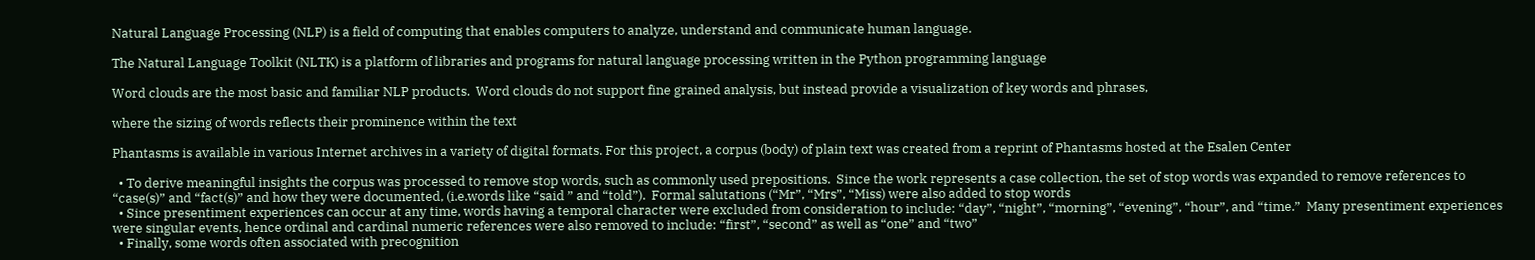Natural Language Processing (NLP) is a field of computing that enables computers to analyze, understand and communicate human language.

The Natural Language Toolkit (NLTK) is a platform of libraries and programs for natural language processing written in the Python programming language

Word clouds are the most basic and familiar NLP products.  Word clouds do not support fine grained analysis, but instead provide a visualization of key words and phrases,

where the sizing of words reflects their prominence within the text

Phantasms is available in various Internet archives in a variety of digital formats. For this project, a corpus (body) of plain text was created from a reprint of Phantasms hosted at the Esalen Center

  • To derive meaningful insights the corpus was processed to remove stop words, such as commonly used prepositions.  Since the work represents a case collection, the set of stop words was expanded to remove references to “case(s)” and “fact(s)” and how they were documented, (i.e.words like “said ” and “told”).  Formal salutations (“Mr”, “Mrs”, “Miss) were also added to stop words
  • Since presentiment experiences can occur at any time, words having a temporal character were excluded from consideration to include: “day”, “night”, “morning”, “evening”, “hour”, and “time.”  Many presentiment experiences were singular events, hence ordinal and cardinal numeric references were also removed to include: “first”, “second” as well as “one” and “two”
  • Finally, some words often associated with precognition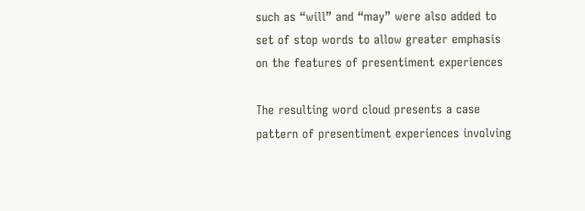such as “will” and “may” were also added to set of stop words to allow greater emphasis on the features of presentiment experiences

The resulting word cloud presents a case pattern of presentiment experiences involving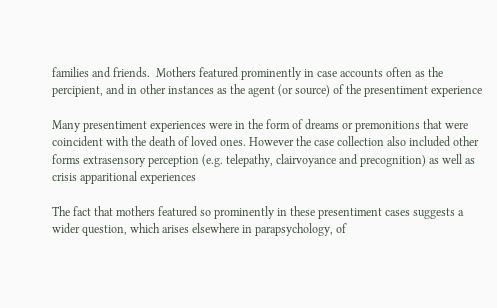families and friends.  Mothers featured prominently in case accounts often as the percipient, and in other instances as the agent (or source) of the presentiment experience

Many presentiment experiences were in the form of dreams or premonitions that were coincident with the death of loved ones. However the case collection also included other forms extrasensory perception (e.g. telepathy, clairvoyance and precognition) as well as crisis apparitional experiences

The fact that mothers featured so prominently in these presentiment cases suggests a wider question, which arises elsewhere in parapsychology, of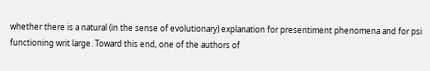whether there is a natural (in the sense of evolutionary) explanation for presentiment phenomena and for psi functioning writ large. Toward this end, one of the authors of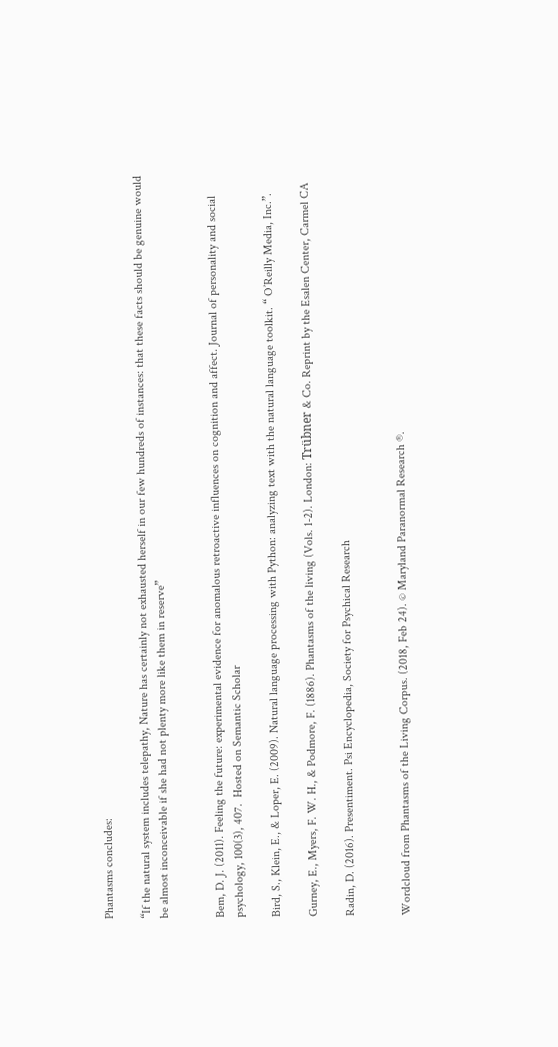Phantasms concludes:

“If the natural system includes telepathy, Nature has certainly not exhausted herself in our few hundreds of instances: that these facts should be genuine would be almost inconceivable if she had not plenty more like them in reserve”


Bem, D. J. (2011). Feeling the future: experimental evidence for anomalous retroactive influences on cognition and affect. Journal of personality and social psychology, 100(3), 407.  Hosted on Semantic Scholar

Bird, S., Klein, E., & Loper, E. (2009). Natural language processing with Python: analyzing text with the natural language toolkit. “ O’Reilly Media, Inc.”.

Gurney, E., Myers, F. W. H., & Podmore, F. (1886). Phantasms of the living (Vols. 1-2). London: Trübner & Co. Reprint by the Esalen Center, Carmel CA

Radin, D. (2016). Presentiment. Psi Encyclopedia, Society for Psychical Research


Wordcloud from Phantasms of the Living Corpus. (2018, Feb 24). © Maryland Paranormal Research ®.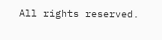All rights reserved.